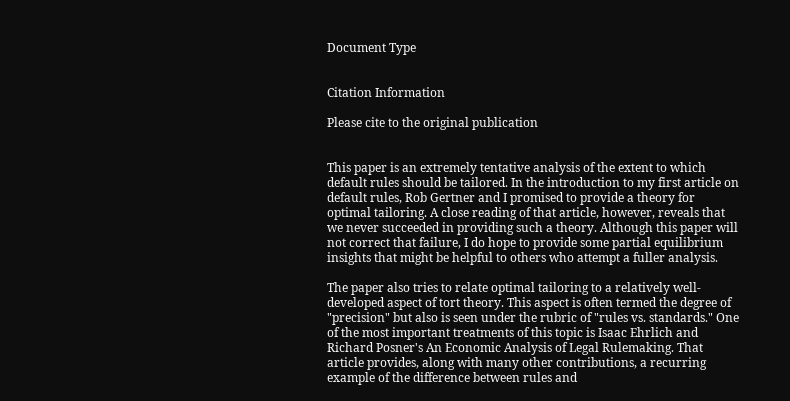Document Type


Citation Information

Please cite to the original publication


This paper is an extremely tentative analysis of the extent to which default rules should be tailored. In the introduction to my first article on default rules, Rob Gertner and I promised to provide a theory for optimal tailoring. A close reading of that article, however, reveals that we never succeeded in providing such a theory. Although this paper will not correct that failure, I do hope to provide some partial equilibrium insights that might be helpful to others who attempt a fuller analysis.

The paper also tries to relate optimal tailoring to a relatively well-developed aspect of tort theory. This aspect is often termed the degree of "precision" but also is seen under the rubric of "rules vs. standards." One of the most important treatments of this topic is Isaac Ehrlich and Richard Posner's An Economic Analysis of Legal Rulemaking. That article provides, along with many other contributions, a recurring example of the difference between rules and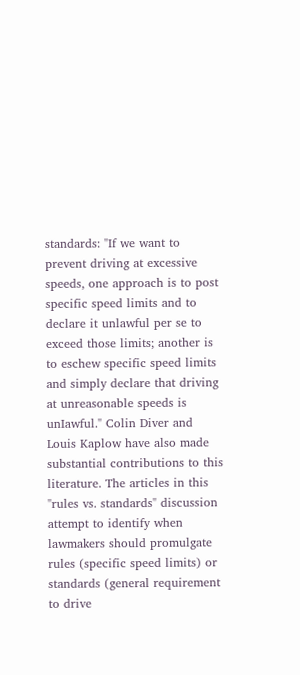standards: "If we want to prevent driving at excessive speeds, one approach is to post specific speed limits and to declare it unlawful per se to exceed those limits; another is to eschew specific speed limits and simply declare that driving at unreasonable speeds is unIawful." Colin Diver and Louis Kaplow have also made substantial contributions to this literature. The articles in this "rules vs. standards" discussion attempt to identify when lawmakers should promulgate rules (specific speed limits) or standards (general requirement to drive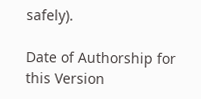safely).

Date of Authorship for this Version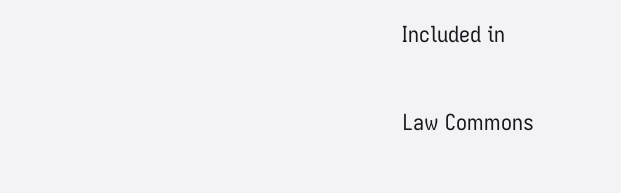Included in

Law Commons